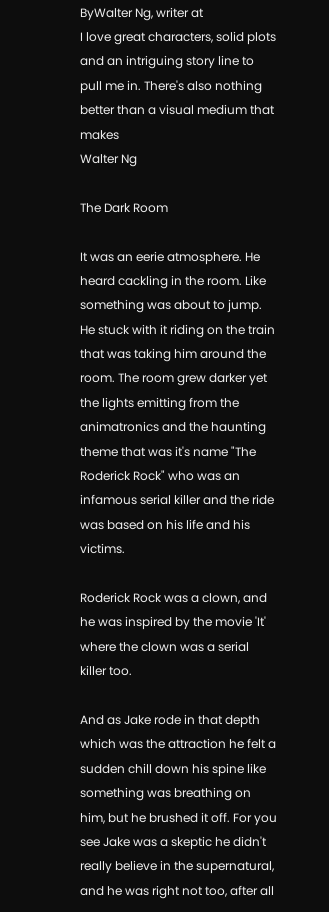ByWalter Ng, writer at
I love great characters, solid plots and an intriguing story line to pull me in. There's also nothing better than a visual medium that makes
Walter Ng

The Dark Room

It was an eerie atmosphere. He heard cackling in the room. Like something was about to jump. He stuck with it riding on the train that was taking him around the room. The room grew darker yet the lights emitting from the animatronics and the haunting theme that was it's name "The Roderick Rock" who was an infamous serial killer and the ride was based on his life and his victims.

Roderick Rock was a clown, and he was inspired by the movie 'It' where the clown was a serial killer too.

And as Jake rode in that depth which was the attraction he felt a sudden chill down his spine like something was breathing on him, but he brushed it off. For you see Jake was a skeptic he didn't really believe in the supernatural, and he was right not too, after all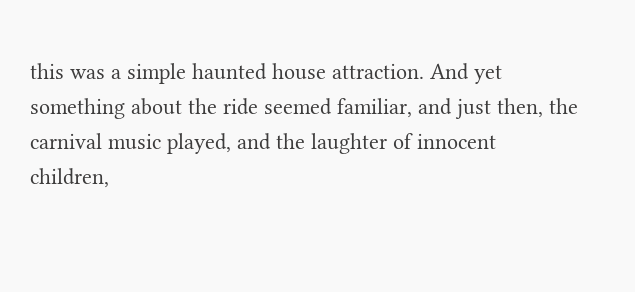this was a simple haunted house attraction. And yet something about the ride seemed familiar, and just then, the carnival music played, and the laughter of innocent children,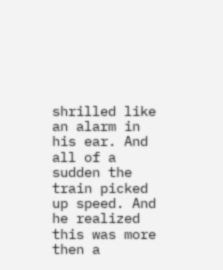shrilled like an alarm in his ear. And all of a sudden the train picked up speed. And he realized this was more then a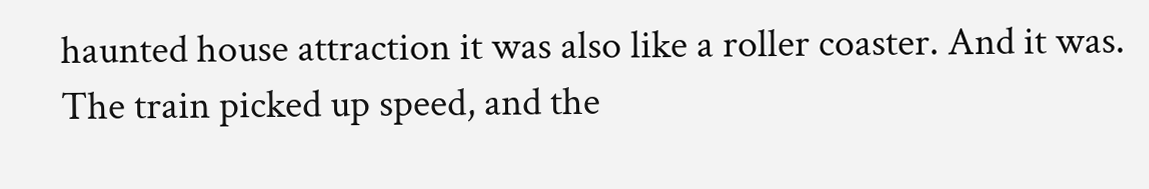haunted house attraction it was also like a roller coaster. And it was. The train picked up speed, and the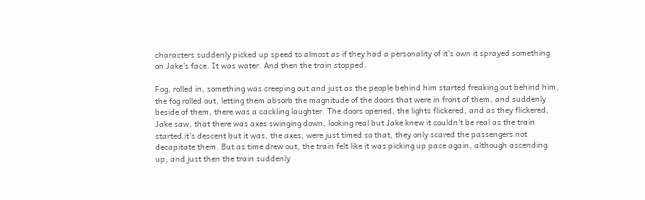characters suddenly picked up speed to almost as if they had a personality of it's own it sprayed something on Jake's face. It was water. And then the train stopped.

Fog, rolled in, something was creeping out and just as the people behind him started freaking out behind him, the fog rolled out, letting them absorb the magnitude of the doors that were in front of them, and suddenly beside of them, there was a cackling laughter. The doors opened, the lights flickered, and as they flickered, Jake saw, that there was axes swinging down, looking real but Jake knew it couldn't be real as the train started it's descent but it was, the axes, were just timed so that, they only scared the passengers not decapitate them. But as time drew out, the train felt like it was picking up pace again, although ascending up, and just then the train suddenly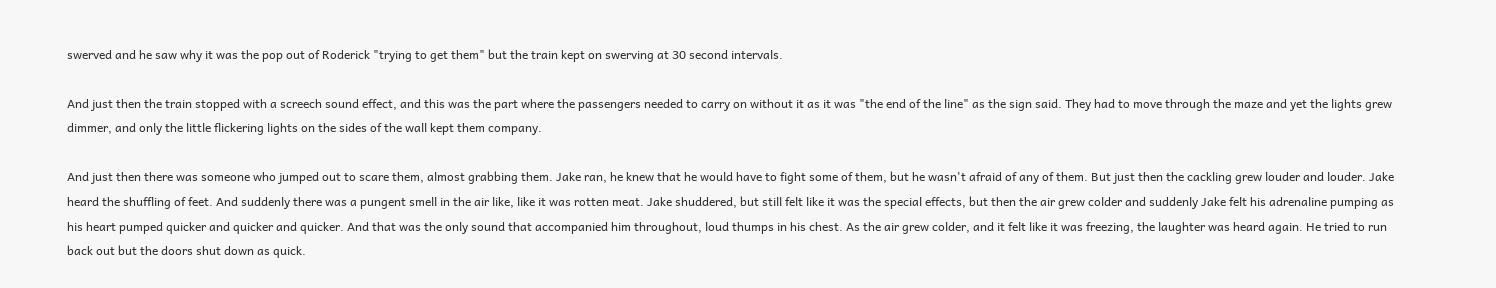swerved and he saw why it was the pop out of Roderick "trying to get them" but the train kept on swerving at 30 second intervals.

And just then the train stopped with a screech sound effect, and this was the part where the passengers needed to carry on without it as it was "the end of the line" as the sign said. They had to move through the maze and yet the lights grew dimmer, and only the little flickering lights on the sides of the wall kept them company.

And just then there was someone who jumped out to scare them, almost grabbing them. Jake ran, he knew that he would have to fight some of them, but he wasn't afraid of any of them. But just then the cackling grew louder and louder. Jake heard the shuffling of feet. And suddenly there was a pungent smell in the air like, like it was rotten meat. Jake shuddered, but still felt like it was the special effects, but then the air grew colder and suddenly Jake felt his adrenaline pumping as his heart pumped quicker and quicker and quicker. And that was the only sound that accompanied him throughout, loud thumps in his chest. As the air grew colder, and it felt like it was freezing, the laughter was heard again. He tried to run back out but the doors shut down as quick.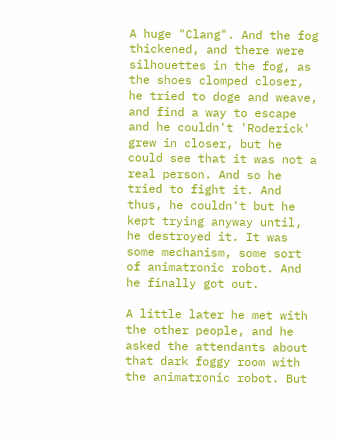A huge "Clang". And the fog thickened, and there were silhouettes in the fog, as the shoes clomped closer, he tried to doge and weave, and find a way to escape and he couldn't 'Roderick' grew in closer, but he could see that it was not a real person. And so he tried to fight it. And thus, he couldn't but he kept trying anyway until, he destroyed it. It was some mechanism, some sort of animatronic robot. And he finally got out.

A little later he met with the other people, and he asked the attendants about that dark foggy room with the animatronic robot. But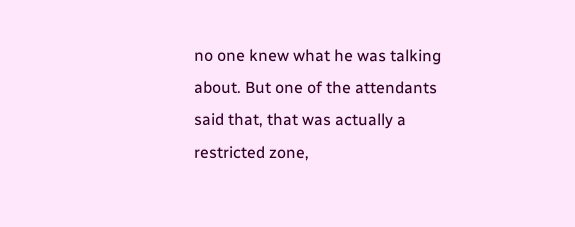no one knew what he was talking about. But one of the attendants said that, that was actually a restricted zone,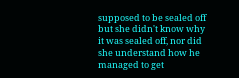supposed to be sealed off but she didn't know why it was sealed off, nor did she understand how he managed to get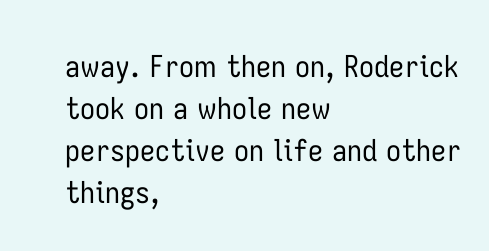away. From then on, Roderick took on a whole new perspective on life and other things,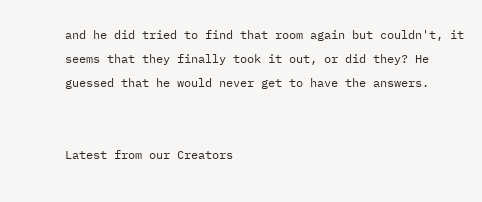and he did tried to find that room again but couldn't, it seems that they finally took it out, or did they? He guessed that he would never get to have the answers.


Latest from our Creators